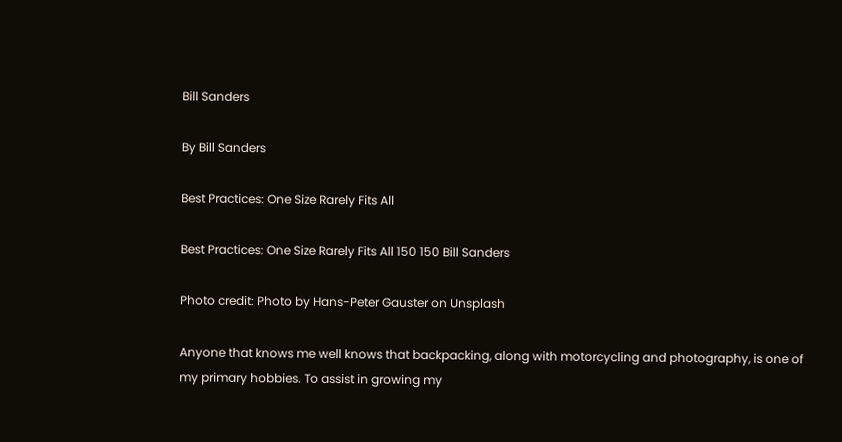Bill Sanders

By Bill Sanders

Best Practices: One Size Rarely Fits All

Best Practices: One Size Rarely Fits All 150 150 Bill Sanders

Photo credit: Photo by Hans-Peter Gauster on Unsplash

Anyone that knows me well knows that backpacking, along with motorcycling and photography, is one of my primary hobbies. To assist in growing my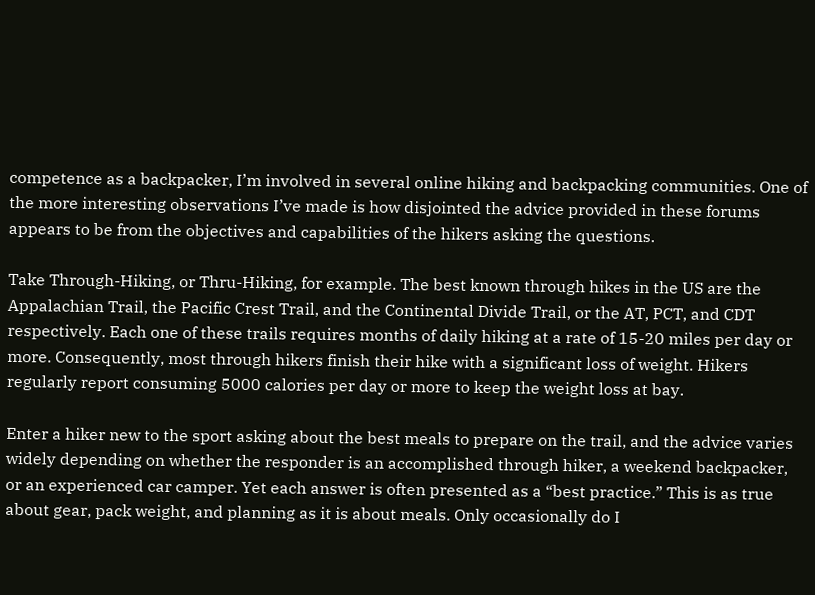competence as a backpacker, I’m involved in several online hiking and backpacking communities. One of the more interesting observations I’ve made is how disjointed the advice provided in these forums appears to be from the objectives and capabilities of the hikers asking the questions.

Take Through-Hiking, or Thru-Hiking, for example. The best known through hikes in the US are the Appalachian Trail, the Pacific Crest Trail, and the Continental Divide Trail, or the AT, PCT, and CDT respectively. Each one of these trails requires months of daily hiking at a rate of 15-20 miles per day or more. Consequently, most through hikers finish their hike with a significant loss of weight. Hikers regularly report consuming 5000 calories per day or more to keep the weight loss at bay.

Enter a hiker new to the sport asking about the best meals to prepare on the trail, and the advice varies widely depending on whether the responder is an accomplished through hiker, a weekend backpacker, or an experienced car camper. Yet each answer is often presented as a “best practice.” This is as true about gear, pack weight, and planning as it is about meals. Only occasionally do I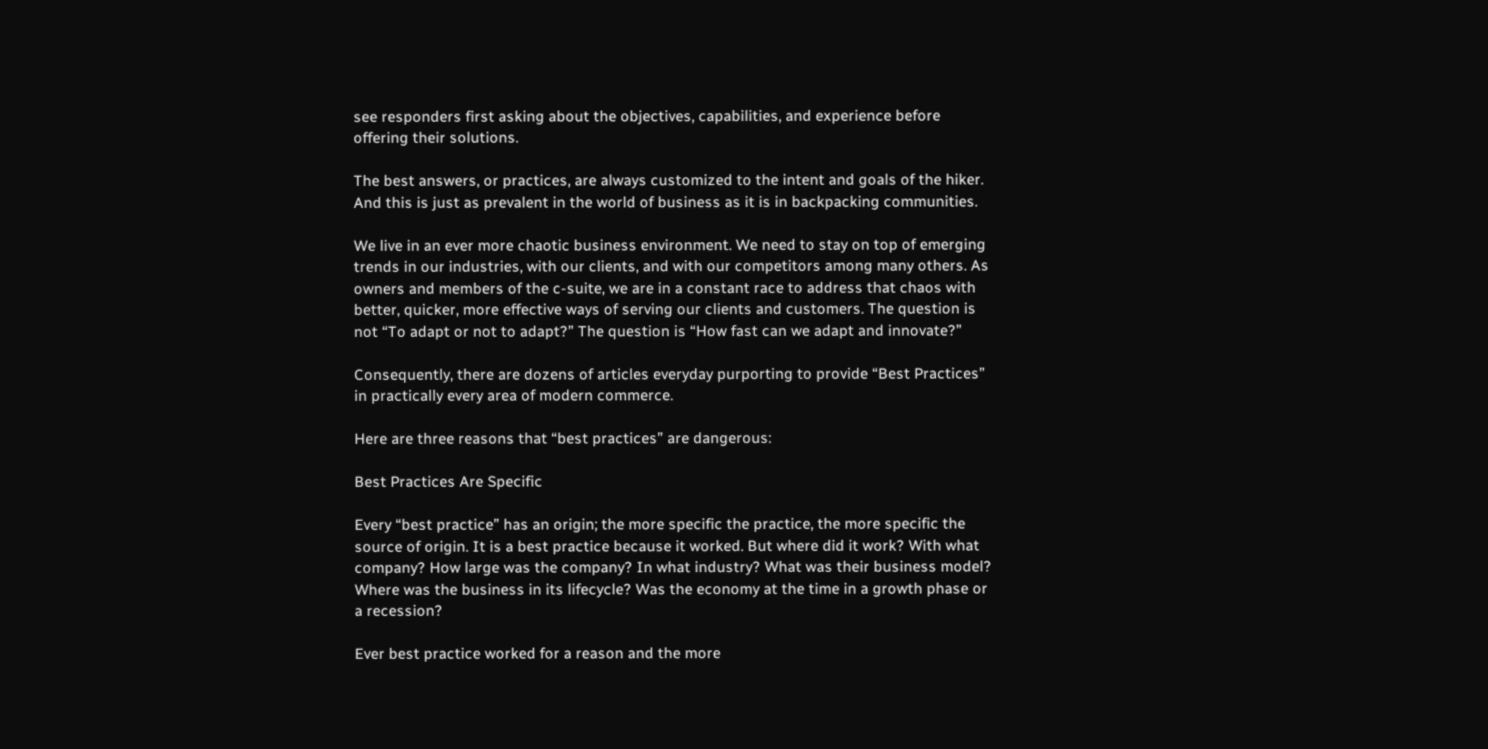see responders first asking about the objectives, capabilities, and experience before offering their solutions.

The best answers, or practices, are always customized to the intent and goals of the hiker. And this is just as prevalent in the world of business as it is in backpacking communities.

We live in an ever more chaotic business environment. We need to stay on top of emerging trends in our industries, with our clients, and with our competitors among many others. As owners and members of the c-suite, we are in a constant race to address that chaos with better, quicker, more effective ways of serving our clients and customers. The question is not “To adapt or not to adapt?” The question is “How fast can we adapt and innovate?”

Consequently, there are dozens of articles everyday purporting to provide “Best Practices” in practically every area of modern commerce.

Here are three reasons that “best practices” are dangerous:

Best Practices Are Specific

Every “best practice” has an origin; the more specific the practice, the more specific the source of origin. It is a best practice because it worked. But where did it work? With what company? How large was the company? In what industry? What was their business model? Where was the business in its lifecycle? Was the economy at the time in a growth phase or a recession?

Ever best practice worked for a reason and the more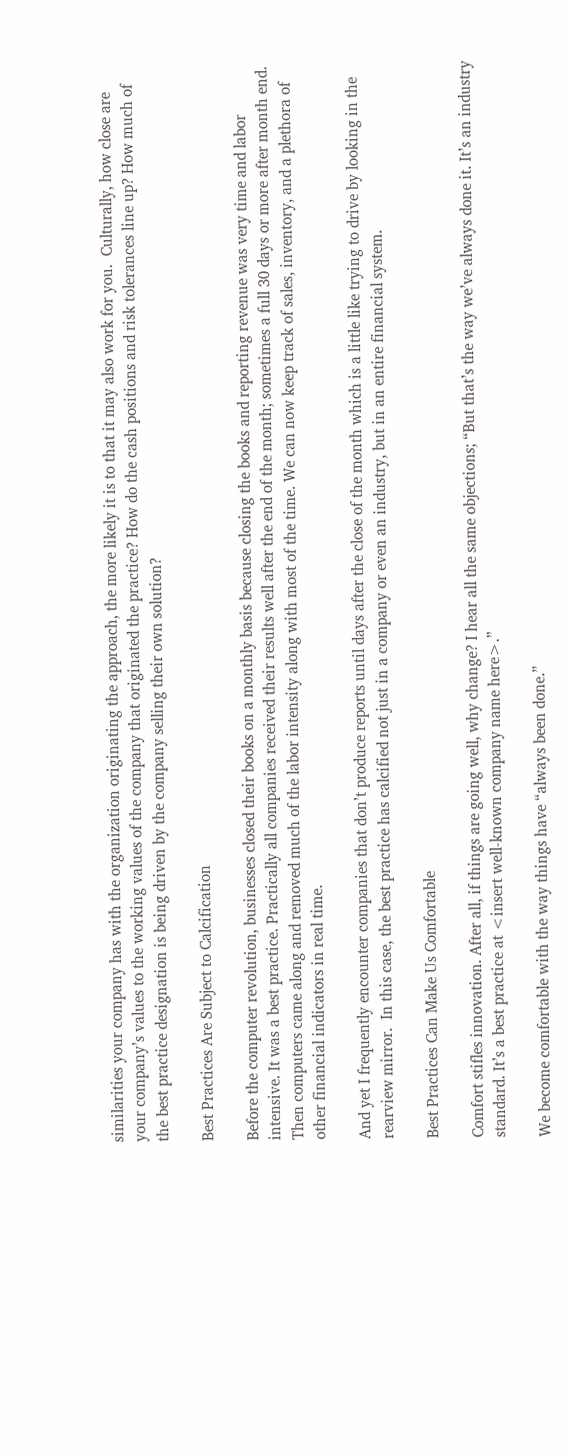similarities your company has with the organization originating the approach, the more likely it is to that it may also work for you.  Culturally, how close are your company’s values to the working values of the company that originated the practice? How do the cash positions and risk tolerances line up? How much of the best practice designation is being driven by the company selling their own solution?

Best Practices Are Subject to Calcification

Before the computer revolution, businesses closed their books on a monthly basis because closing the books and reporting revenue was very time and labor intensive. It was a best practice. Practically all companies received their results well after the end of the month; sometimes a full 30 days or more after month end. Then computers came along and removed much of the labor intensity along with most of the time. We can now keep track of sales, inventory, and a plethora of other financial indicators in real time.

And yet I frequently encounter companies that don’t produce reports until days after the close of the month which is a little like trying to drive by looking in the rearview mirror.  In this case, the best practice has calcified not just in a company or even an industry, but in an entire financial system.

Best Practices Can Make Us Comfortable

Comfort stifles innovation. After all, if things are going well, why change? I hear all the same objections; “But that’s the way we’ve always done it. It’s an industry standard. It’s a best practice at <insert well-known company name here>.”

We become comfortable with the way things have “always been done.”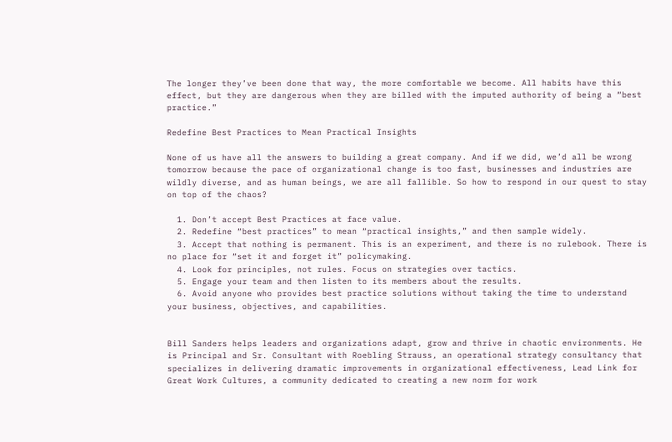The longer they’ve been done that way, the more comfortable we become. All habits have this effect, but they are dangerous when they are billed with the imputed authority of being a “best practice.”

Redefine Best Practices to Mean Practical Insights

None of us have all the answers to building a great company. And if we did, we’d all be wrong tomorrow because the pace of organizational change is too fast, businesses and industries are wildly diverse, and as human beings, we are all fallible. So how to respond in our quest to stay on top of the chaos?

  1. Don’t accept Best Practices at face value.
  2. Redefine “best practices” to mean “practical insights,” and then sample widely.
  3. Accept that nothing is permanent. This is an experiment, and there is no rulebook. There is no place for “set it and forget it” policymaking.
  4. Look for principles, not rules. Focus on strategies over tactics.
  5. Engage your team and then listen to its members about the results.
  6. Avoid anyone who provides best practice solutions without taking the time to understand your business, objectives, and capabilities.


Bill Sanders helps leaders and organizations adapt, grow and thrive in chaotic environments. He is Principal and Sr. Consultant with Roebling Strauss, an operational strategy consultancy that specializes in delivering dramatic improvements in organizational effectiveness, Lead Link for Great Work Cultures, a community dedicated to creating a new norm for work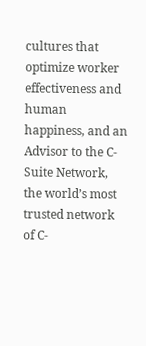cultures that optimize worker effectiveness and human happiness, and an Advisor to the C-Suite Network, the world’s most trusted network of C-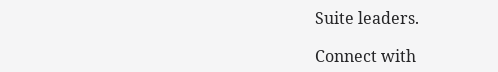Suite leaders.

Connect with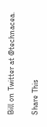Bill on Twitter at @technacea.

Share This